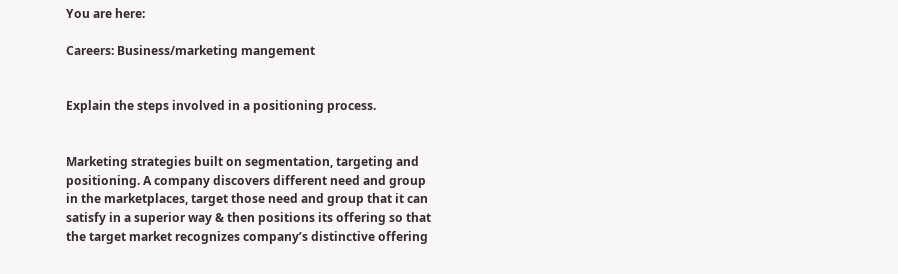You are here:

Careers: Business/marketing mangement


Explain the steps involved in a positioning process.


Marketing strategies built on segmentation, targeting and positioning. A company discovers different need and group in the marketplaces, target those need and group that it can satisfy in a superior way & then positions its offering so that the target market recognizes company’s distinctive offering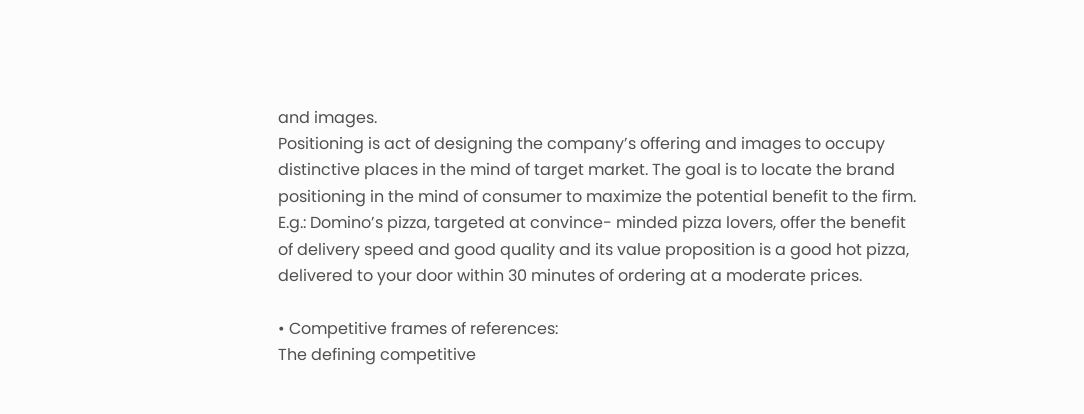and images.
Positioning is act of designing the company’s offering and images to occupy distinctive places in the mind of target market. The goal is to locate the brand positioning in the mind of consumer to maximize the potential benefit to the firm.
E.g.: Domino’s pizza, targeted at convince- minded pizza lovers, offer the benefit of delivery speed and good quality and its value proposition is a good hot pizza, delivered to your door within 30 minutes of ordering at a moderate prices.

• Competitive frames of references:
The defining competitive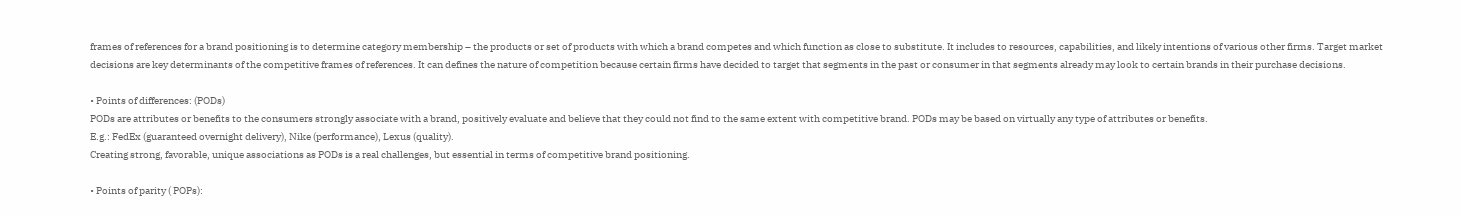frames of references for a brand positioning is to determine category membership – the products or set of products with which a brand competes and which function as close to substitute. It includes to resources, capabilities, and likely intentions of various other firms. Target market decisions are key determinants of the competitive frames of references. It can defines the nature of competition because certain firms have decided to target that segments in the past or consumer in that segments already may look to certain brands in their purchase decisions.

• Points of differences: (PODs)
PODs are attributes or benefits to the consumers strongly associate with a brand, positively evaluate and believe that they could not find to the same extent with competitive brand. PODs may be based on virtually any type of attributes or benefits.
E.g.: FedEx (guaranteed overnight delivery), Nike (performance), Lexus (quality).
Creating strong, favorable, unique associations as PODs is a real challenges, but essential in terms of competitive brand positioning.

• Points of parity ( POPs):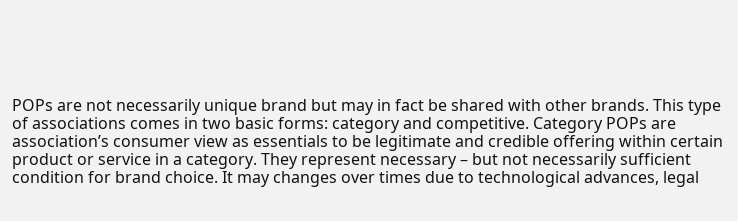POPs are not necessarily unique brand but may in fact be shared with other brands. This type of associations comes in two basic forms: category and competitive. Category POPs are association’s consumer view as essentials to be legitimate and credible offering within certain product or service in a category. They represent necessary – but not necessarily sufficient condition for brand choice. It may changes over times due to technological advances, legal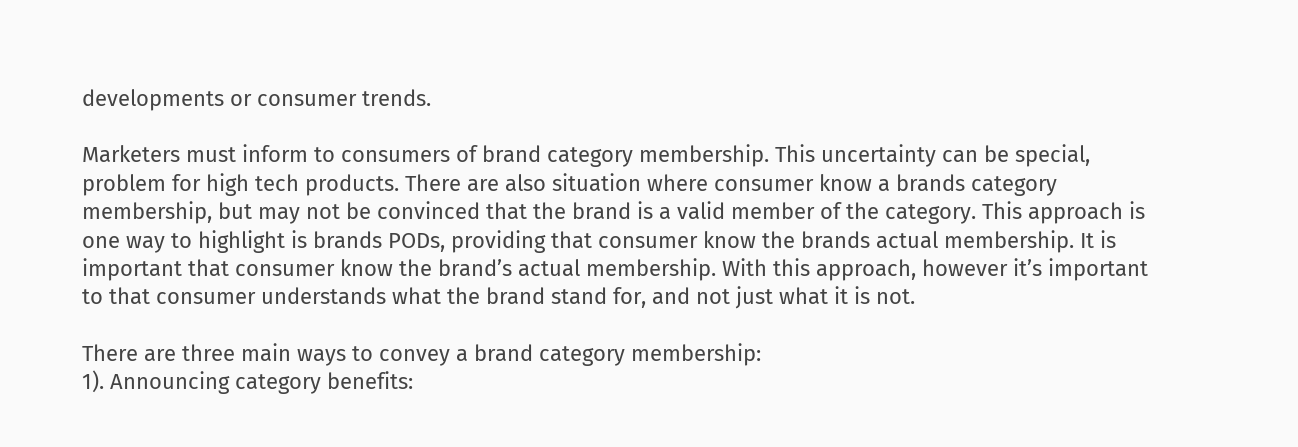developments or consumer trends.

Marketers must inform to consumers of brand category membership. This uncertainty can be special, problem for high tech products. There are also situation where consumer know a brands category membership, but may not be convinced that the brand is a valid member of the category. This approach is one way to highlight is brands PODs, providing that consumer know the brands actual membership. It is important that consumer know the brand’s actual membership. With this approach, however it’s important to that consumer understands what the brand stand for, and not just what it is not.

There are three main ways to convey a brand category membership:
1). Announcing category benefits: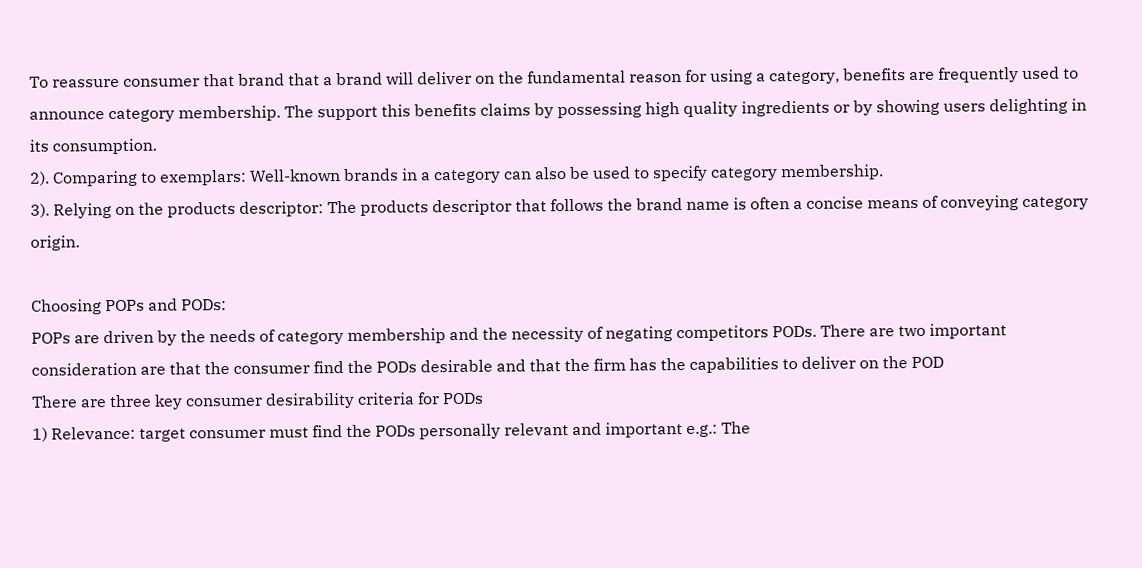To reassure consumer that brand that a brand will deliver on the fundamental reason for using a category, benefits are frequently used to announce category membership. The support this benefits claims by possessing high quality ingredients or by showing users delighting in its consumption.
2). Comparing to exemplars: Well-known brands in a category can also be used to specify category membership.
3). Relying on the products descriptor: The products descriptor that follows the brand name is often a concise means of conveying category origin.

Choosing POPs and PODs:
POPs are driven by the needs of category membership and the necessity of negating competitors PODs. There are two important consideration are that the consumer find the PODs desirable and that the firm has the capabilities to deliver on the POD
There are three key consumer desirability criteria for PODs
1) Relevance: target consumer must find the PODs personally relevant and important e.g.: The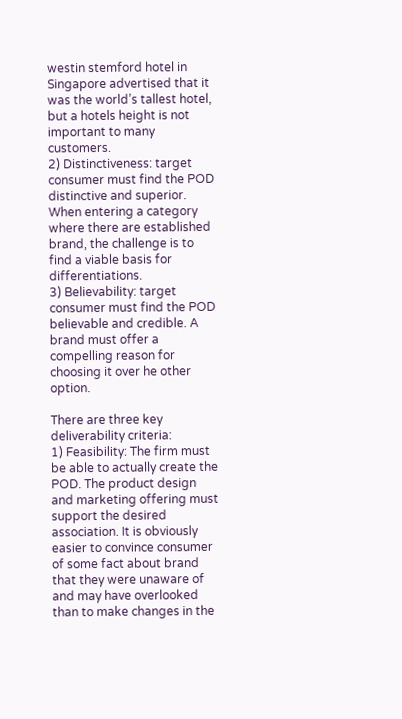westin stemford hotel in Singapore advertised that it was the world’s tallest hotel, but a hotels height is not important to many customers.
2) Distinctiveness: target consumer must find the POD distinctive and superior. When entering a category where there are established brand, the challenge is to find a viable basis for differentiations.
3) Believability: target consumer must find the POD believable and credible. A brand must offer a compelling reason for choosing it over he other option.

There are three key deliverability criteria:
1) Feasibility: The firm must be able to actually create the POD. The product design and marketing offering must support the desired association. It is obviously easier to convince consumer of some fact about brand that they were unaware of and may have overlooked than to make changes in the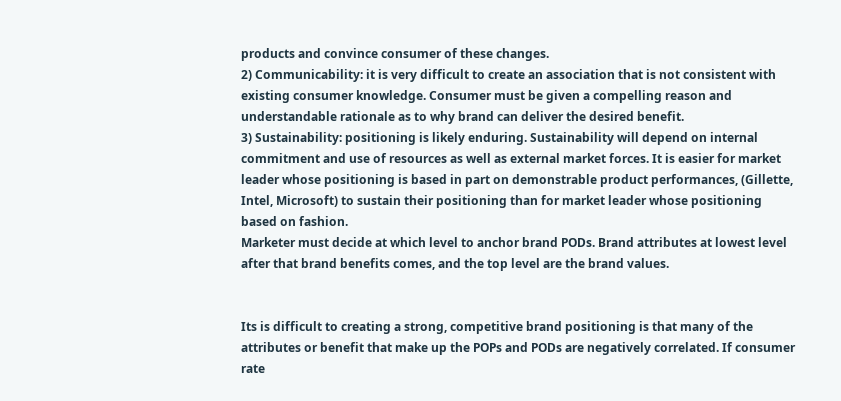products and convince consumer of these changes.
2) Communicability: it is very difficult to create an association that is not consistent with existing consumer knowledge. Consumer must be given a compelling reason and understandable rationale as to why brand can deliver the desired benefit.
3) Sustainability: positioning is likely enduring. Sustainability will depend on internal commitment and use of resources as well as external market forces. It is easier for market leader whose positioning is based in part on demonstrable product performances, (Gillette, Intel, Microsoft) to sustain their positioning than for market leader whose positioning based on fashion.
Marketer must decide at which level to anchor brand PODs. Brand attributes at lowest level after that brand benefits comes, and the top level are the brand values.


Its is difficult to creating a strong, competitive brand positioning is that many of the attributes or benefit that make up the POPs and PODs are negatively correlated. If consumer rate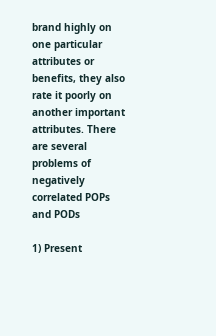brand highly on one particular attributes or benefits, they also rate it poorly on another important attributes. There are several problems of negatively correlated POPs and PODs

1) Present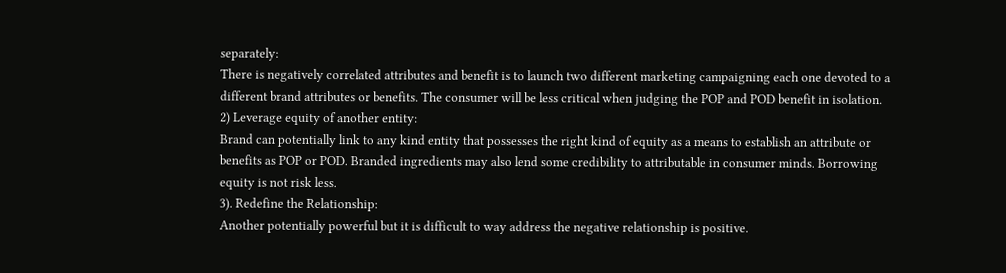separately:
There is negatively correlated attributes and benefit is to launch two different marketing campaigning each one devoted to a different brand attributes or benefits. The consumer will be less critical when judging the POP and POD benefit in isolation.
2) Leverage equity of another entity:
Brand can potentially link to any kind entity that possesses the right kind of equity as a means to establish an attribute or benefits as POP or POD. Branded ingredients may also lend some credibility to attributable in consumer minds. Borrowing equity is not risk less.
3). Redefine the Relationship:
Another potentially powerful but it is difficult to way address the negative relationship is positive.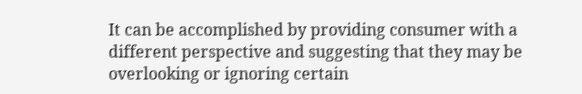It can be accomplished by providing consumer with a different perspective and suggesting that they may be overlooking or ignoring certain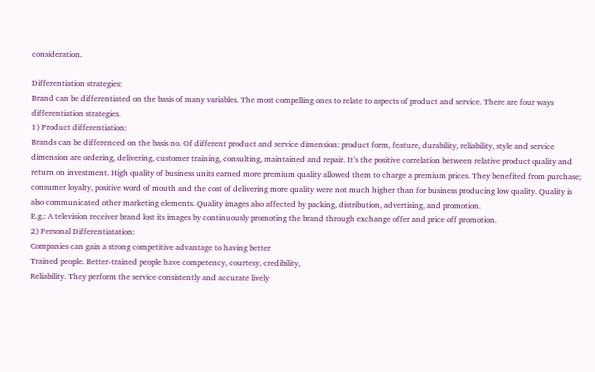consideration.

Differentiation strategies:
Brand can be differentiated on the basis of many variables. The most compelling ones to relate to aspects of product and service. There are four ways differentiation strategies.
1) Product differentiation:
Brands can be differenced on the basis no. Of different product and service dimension: product form, feature, durability, reliability, style and service dimension are ordering, delivering, customer training, consulting, maintained and repair. It’s the positive correlation between relative product quality and return on investment. High quality of business units earned more premium quality allowed them to charge a premium prices. They benefited from purchase; consumer loyalty, positive word of mouth and the cost of delivering more quality were not much higher than for business producing low quality. Quality is also communicated other marketing elements. Quality images also affected by packing, distribution, advertising, and promotion.
E.g.: A television receiver brand lost its images by continuously promoting the brand through exchange offer and price off promotion.
2) Personal Differentiatation:
Companies can gain a strong competitive advantage to having better
Trained people. Better-trained people have competency, courtesy, credibility,
Reliability. They perform the service consistently and accurate lively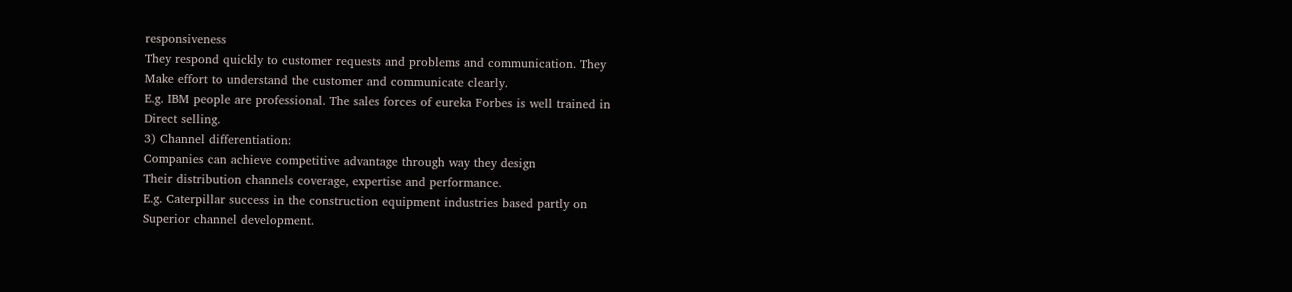responsiveness
They respond quickly to customer requests and problems and communication. They
Make effort to understand the customer and communicate clearly.
E.g. IBM people are professional. The sales forces of eureka Forbes is well trained in
Direct selling.
3) Channel differentiation:
Companies can achieve competitive advantage through way they design
Their distribution channels coverage, expertise and performance.
E.g. Caterpillar success in the construction equipment industries based partly on
Superior channel development.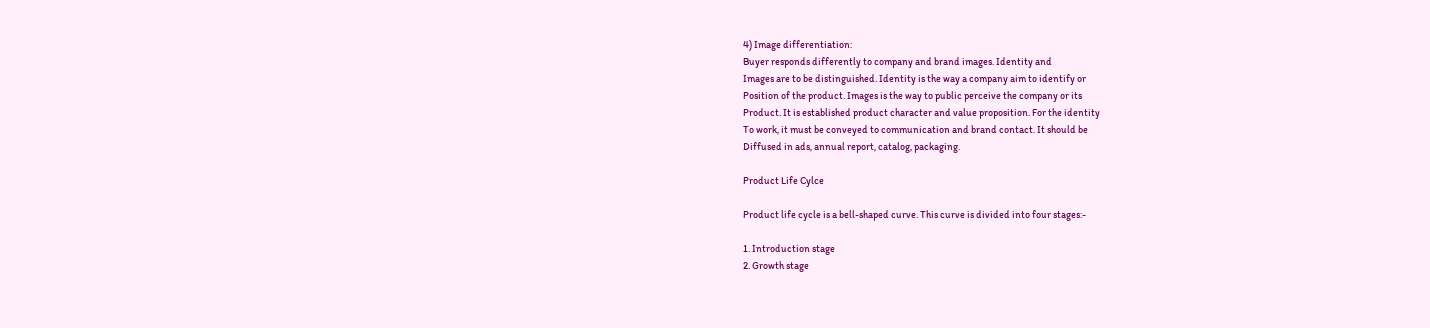4) Image differentiation:
Buyer responds differently to company and brand images. Identity and
Images are to be distinguished. Identity is the way a company aim to identify or
Position of the product. Images is the way to public perceive the company or its
Product. It is established product character and value proposition. For the identity
To work, it must be conveyed to communication and brand contact. It should be
Diffused in ads, annual report, catalog, packaging.

Product Life Cylce

Product life cycle is a bell-shaped curve. This curve is divided into four stages:-

1. Introduction stage
2. Growth stage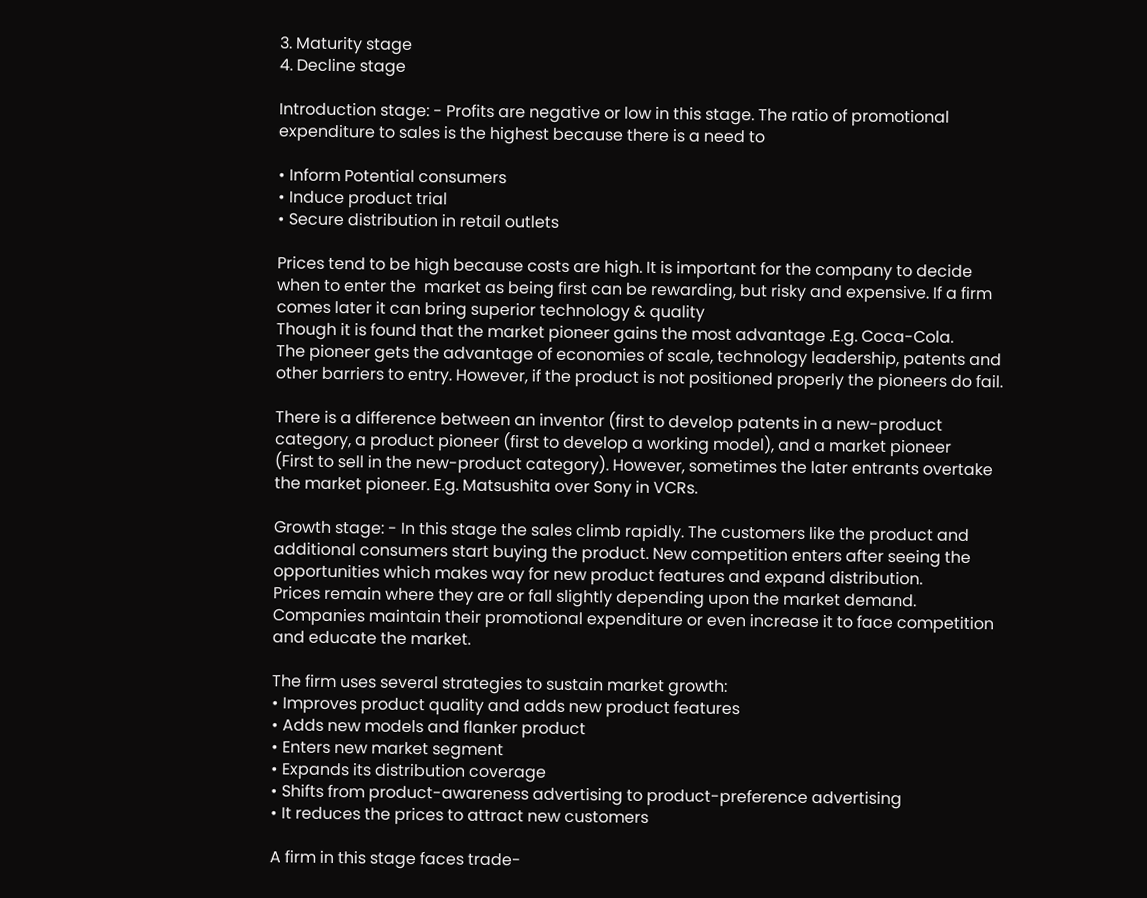3. Maturity stage
4. Decline stage

Introduction stage: - Profits are negative or low in this stage. The ratio of promotional expenditure to sales is the highest because there is a need to

• Inform Potential consumers
• Induce product trial
• Secure distribution in retail outlets

Prices tend to be high because costs are high. It is important for the company to decide when to enter the  market as being first can be rewarding, but risky and expensive. If a firm comes later it can bring superior technology & quality
Though it is found that the market pioneer gains the most advantage .E.g. Coca-Cola.
The pioneer gets the advantage of economies of scale, technology leadership, patents and other barriers to entry. However, if the product is not positioned properly the pioneers do fail.

There is a difference between an inventor (first to develop patents in a new-product category, a product pioneer (first to develop a working model), and a market pioneer
(First to sell in the new-product category). However, sometimes the later entrants overtake the market pioneer. E.g. Matsushita over Sony in VCRs.

Growth stage: - In this stage the sales climb rapidly. The customers like the product and additional consumers start buying the product. New competition enters after seeing the opportunities which makes way for new product features and expand distribution.
Prices remain where they are or fall slightly depending upon the market demand. Companies maintain their promotional expenditure or even increase it to face competition and educate the market.

The firm uses several strategies to sustain market growth:
• Improves product quality and adds new product features
• Adds new models and flanker product
• Enters new market segment
• Expands its distribution coverage
• Shifts from product-awareness advertising to product-preference advertising
• It reduces the prices to attract new customers

A firm in this stage faces trade-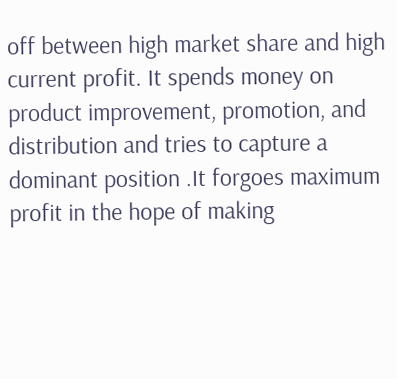off between high market share and high current profit. It spends money on product improvement, promotion, and distribution and tries to capture a dominant position .It forgoes maximum profit in the hope of making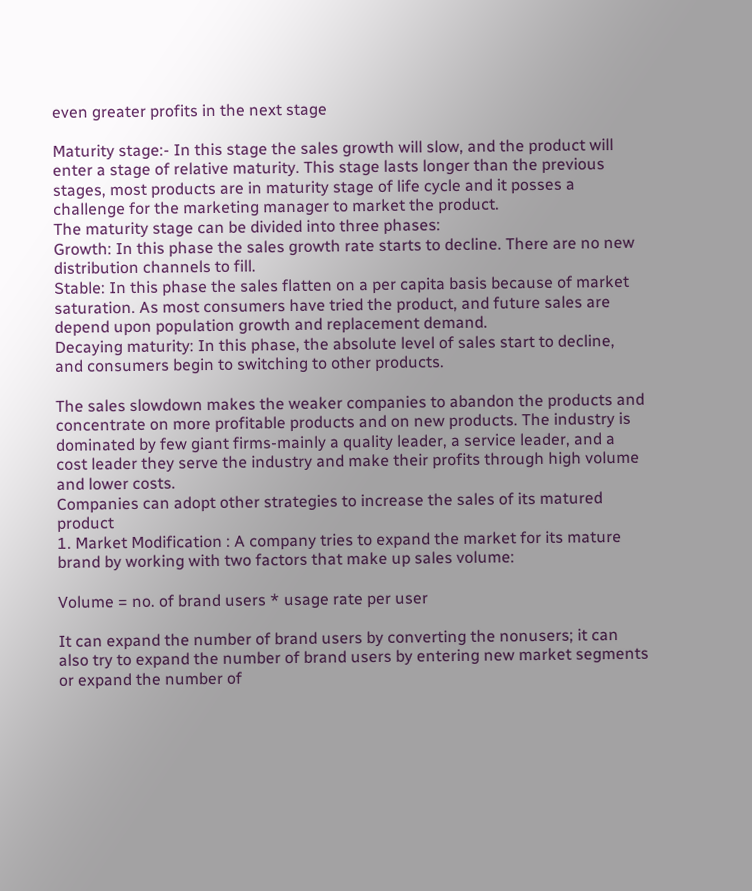even greater profits in the next stage

Maturity stage:- In this stage the sales growth will slow, and the product will enter a stage of relative maturity. This stage lasts longer than the previous stages, most products are in maturity stage of life cycle and it posses a challenge for the marketing manager to market the product.
The maturity stage can be divided into three phases:
Growth: In this phase the sales growth rate starts to decline. There are no new distribution channels to fill.
Stable: In this phase the sales flatten on a per capita basis because of market saturation. As most consumers have tried the product, and future sales are depend upon population growth and replacement demand.
Decaying maturity: In this phase, the absolute level of sales start to decline, and consumers begin to switching to other products.

The sales slowdown makes the weaker companies to abandon the products and concentrate on more profitable products and on new products. The industry is dominated by few giant firms-mainly a quality leader, a service leader, and a cost leader they serve the industry and make their profits through high volume and lower costs.
Companies can adopt other strategies to increase the sales of its matured product
1. Market Modification : A company tries to expand the market for its mature brand by working with two factors that make up sales volume:

Volume = no. of brand users * usage rate per user

It can expand the number of brand users by converting the nonusers; it can also try to expand the number of brand users by entering new market segments or expand the number of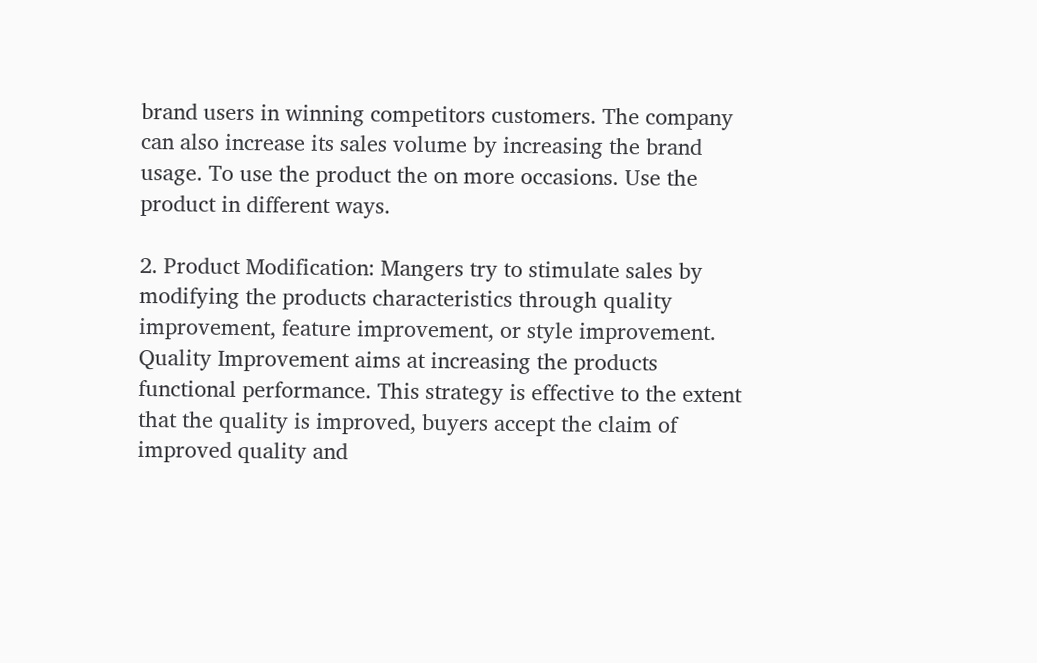brand users in winning competitors customers. The company can also increase its sales volume by increasing the brand usage. To use the product the on more occasions. Use the product in different ways.

2. Product Modification: Mangers try to stimulate sales by modifying the products characteristics through quality improvement, feature improvement, or style improvement.
Quality Improvement aims at increasing the products functional performance. This strategy is effective to the extent that the quality is improved, buyers accept the claim of improved quality and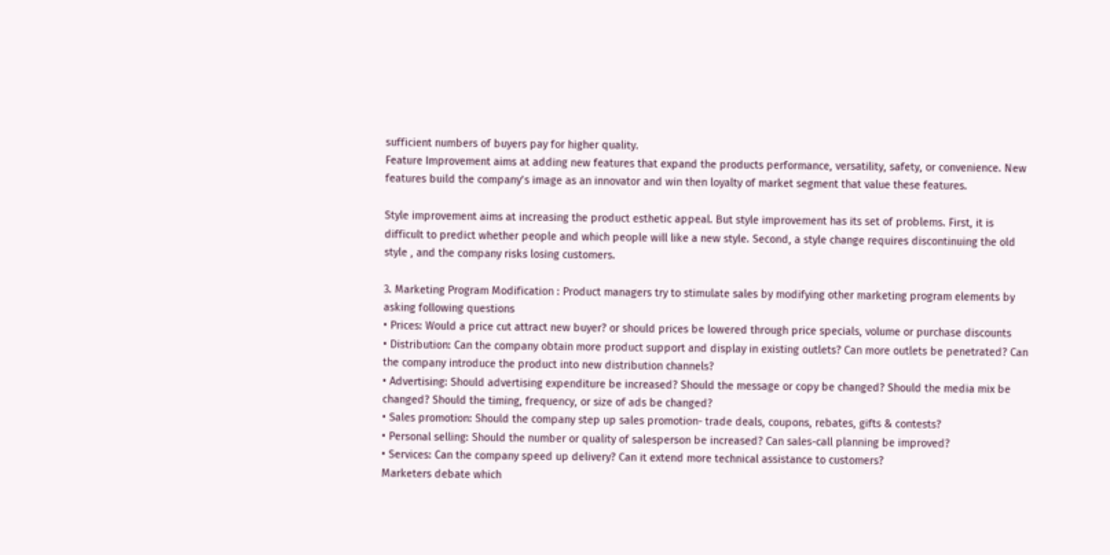sufficient numbers of buyers pay for higher quality.
Feature Improvement aims at adding new features that expand the products performance, versatility, safety, or convenience. New features build the company’s image as an innovator and win then loyalty of market segment that value these features.

Style improvement aims at increasing the product esthetic appeal. But style improvement has its set of problems. First, it is difficult to predict whether people and which people will like a new style. Second, a style change requires discontinuing the old style , and the company risks losing customers.

3. Marketing Program Modification : Product managers try to stimulate sales by modifying other marketing program elements by asking following questions
• Prices: Would a price cut attract new buyer? or should prices be lowered through price specials, volume or purchase discounts
• Distribution: Can the company obtain more product support and display in existing outlets? Can more outlets be penetrated? Can the company introduce the product into new distribution channels?
• Advertising: Should advertising expenditure be increased? Should the message or copy be changed? Should the media mix be changed? Should the timing, frequency, or size of ads be changed?
• Sales promotion: Should the company step up sales promotion- trade deals, coupons, rebates, gifts & contests?
• Personal selling: Should the number or quality of salesperson be increased? Can sales-call planning be improved?
• Services: Can the company speed up delivery? Can it extend more technical assistance to customers?
Marketers debate which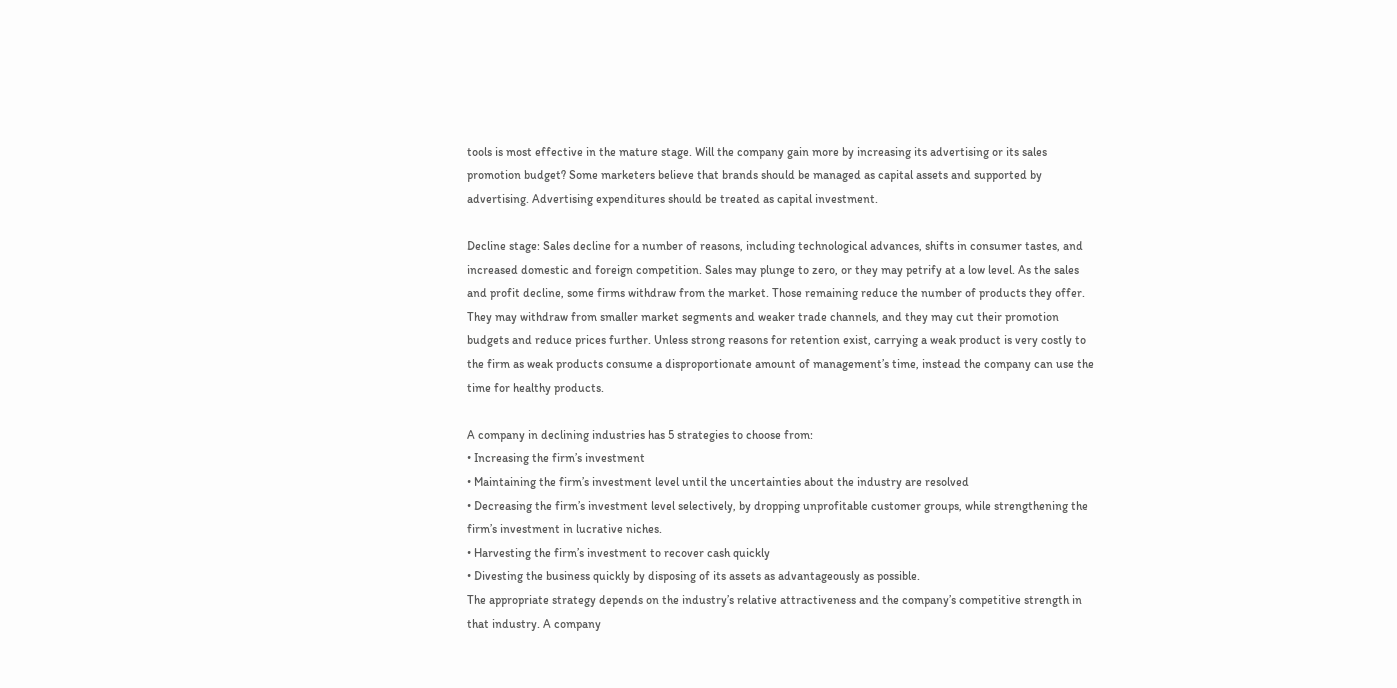tools is most effective in the mature stage. Will the company gain more by increasing its advertising or its sales promotion budget? Some marketers believe that brands should be managed as capital assets and supported by advertising. Advertising expenditures should be treated as capital investment.

Decline stage: Sales decline for a number of reasons, including technological advances, shifts in consumer tastes, and increased domestic and foreign competition. Sales may plunge to zero, or they may petrify at a low level. As the sales and profit decline, some firms withdraw from the market. Those remaining reduce the number of products they offer. They may withdraw from smaller market segments and weaker trade channels, and they may cut their promotion budgets and reduce prices further. Unless strong reasons for retention exist, carrying a weak product is very costly to the firm as weak products consume a disproportionate amount of management’s time, instead the company can use the time for healthy products.

A company in declining industries has 5 strategies to choose from:
• Increasing the firm’s investment
• Maintaining the firm’s investment level until the uncertainties about the industry are resolved
• Decreasing the firm’s investment level selectively, by dropping unprofitable customer groups, while strengthening the firm’s investment in lucrative niches.
• Harvesting the firm’s investment to recover cash quickly
• Divesting the business quickly by disposing of its assets as advantageously as possible.
The appropriate strategy depends on the industry’s relative attractiveness and the company’s competitive strength in that industry. A company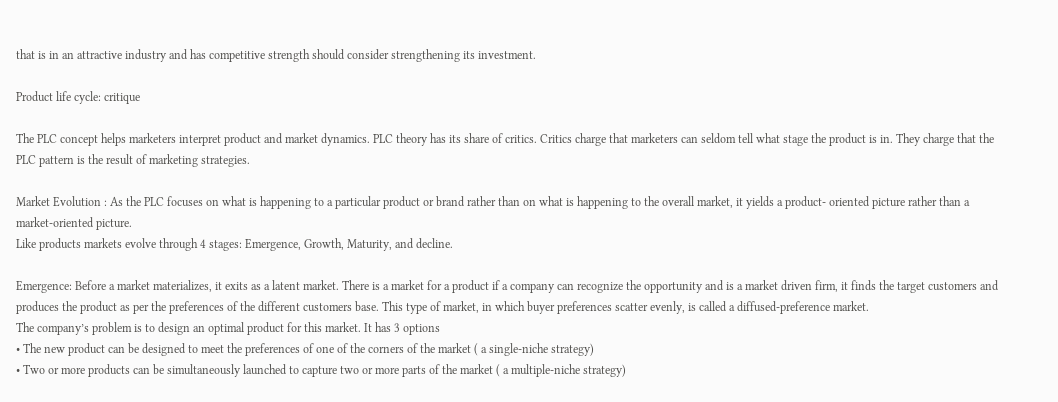that is in an attractive industry and has competitive strength should consider strengthening its investment.

Product life cycle: critique

The PLC concept helps marketers interpret product and market dynamics. PLC theory has its share of critics. Critics charge that marketers can seldom tell what stage the product is in. They charge that the PLC pattern is the result of marketing strategies.

Market Evolution : As the PLC focuses on what is happening to a particular product or brand rather than on what is happening to the overall market, it yields a product- oriented picture rather than a market-oriented picture.
Like products markets evolve through 4 stages: Emergence, Growth, Maturity, and decline.

Emergence: Before a market materializes, it exits as a latent market. There is a market for a product if a company can recognize the opportunity and is a market driven firm, it finds the target customers and produces the product as per the preferences of the different customers base. This type of market, in which buyer preferences scatter evenly, is called a diffused-preference market.
The company’s problem is to design an optimal product for this market. It has 3 options
• The new product can be designed to meet the preferences of one of the corners of the market ( a single-niche strategy)
• Two or more products can be simultaneously launched to capture two or more parts of the market ( a multiple-niche strategy)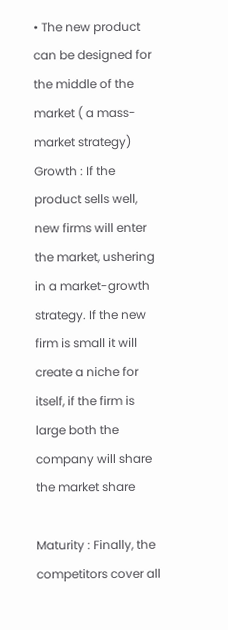• The new product can be designed for the middle of the market ( a mass-market strategy)
Growth : If the product sells well, new firms will enter the market, ushering in a market-growth strategy. If the new firm is small it will create a niche for itself, if the firm is large both the company will share the market share

Maturity : Finally, the competitors cover all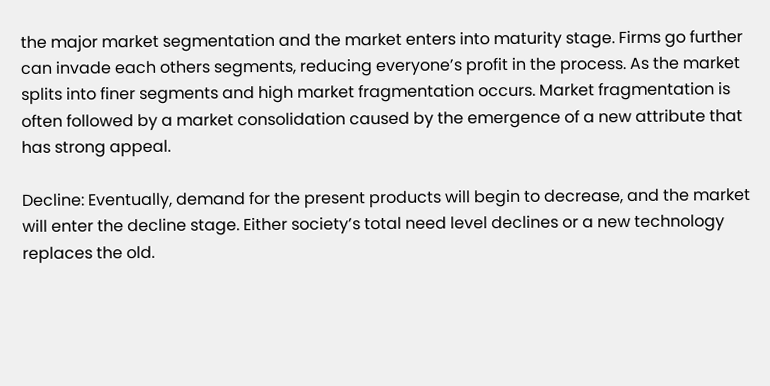the major market segmentation and the market enters into maturity stage. Firms go further can invade each others segments, reducing everyone’s profit in the process. As the market splits into finer segments and high market fragmentation occurs. Market fragmentation is often followed by a market consolidation caused by the emergence of a new attribute that has strong appeal.

Decline: Eventually, demand for the present products will begin to decrease, and the market will enter the decline stage. Either society’s total need level declines or a new technology replaces the old.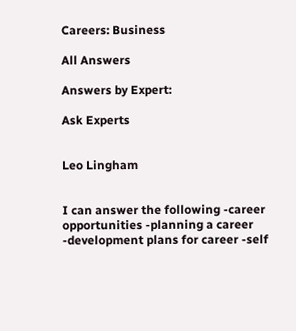Careers: Business

All Answers

Answers by Expert:

Ask Experts


Leo Lingham


I can answer the following -career opportunities -planning a career -development plans for career -self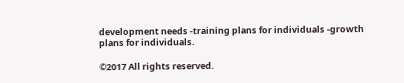development needs -training plans for individuals -growth plans for individuals.

©2017 All rights reserved.